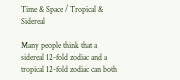Time & Space / Tropical & Sidereal

Many people think that a sidereal 12-fold zodiac and a tropical 12-fold zodiac can both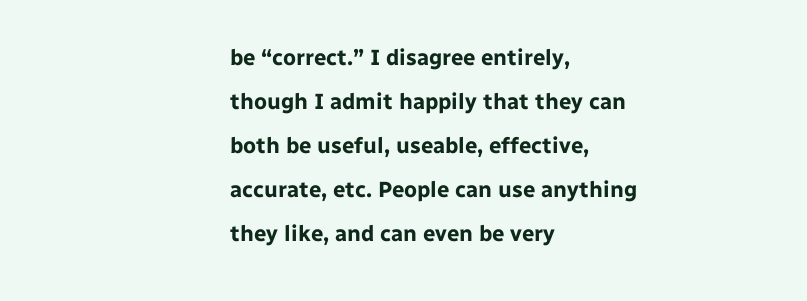be “correct.” I disagree entirely, though I admit happily that they can both be useful, useable, effective, accurate, etc. People can use anything they like, and can even be very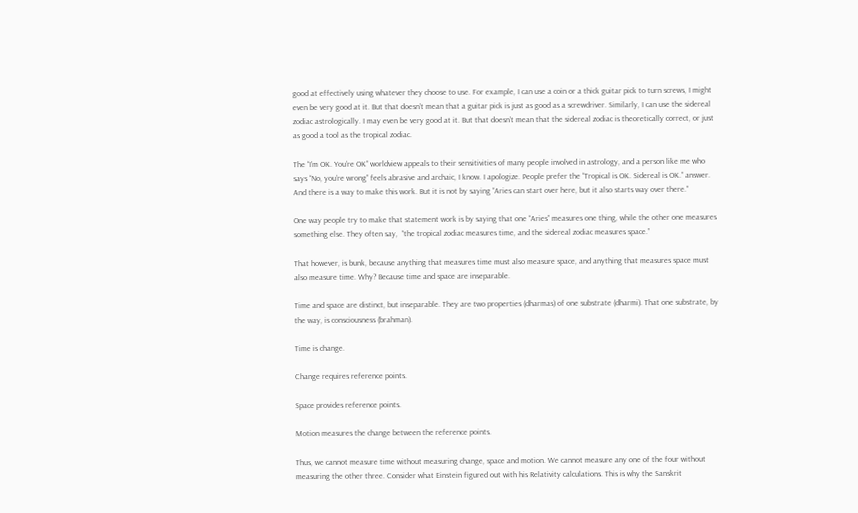good at effectively using whatever they choose to use. For example, I can use a coin or a thick guitar pick to turn screws, I might even be very good at it. But that doesn’t mean that a guitar pick is just as good as a screwdriver. Similarly, I can use the sidereal zodiac astrologically. I may even be very good at it. But that doesn’t mean that the sidereal zodiac is theoretically correct, or just as good a tool as the tropical zodiac.

The “I’m OK. You’re OK” worldview appeals to their sensitivities of many people involved in astrology, and a person like me who says “No, you’re wrong” feels abrasive and archaic, I know. I apologize. People prefer the “Tropical is OK. Sidereal is OK.” answer. And there is a way to make this work. But it is not by saying “Aries can start over here, but it also starts way over there.”

One way people try to make that statement work is by saying that one “Aries” measures one thing, while the other one measures something else. They often say,  “the tropical zodiac measures time, and the sidereal zodiac measures space.”

That however, is bunk, because anything that measures time must also measure space, and anything that measures space must also measure time. Why? Because time and space are inseparable.

Time and space are distinct, but inseparable. They are two properties (dharmas) of one substrate (dharmi). That one substrate, by the way, is consciousness (brahman).

Time is change.

Change requires reference points.

Space provides reference points.

Motion measures the change between the reference points.

Thus, we cannot measure time without measuring change, space and motion. We cannot measure any one of the four without measuring the other three. Consider what Einstein figured out with his Relativity calculations. This is why the Sanskrit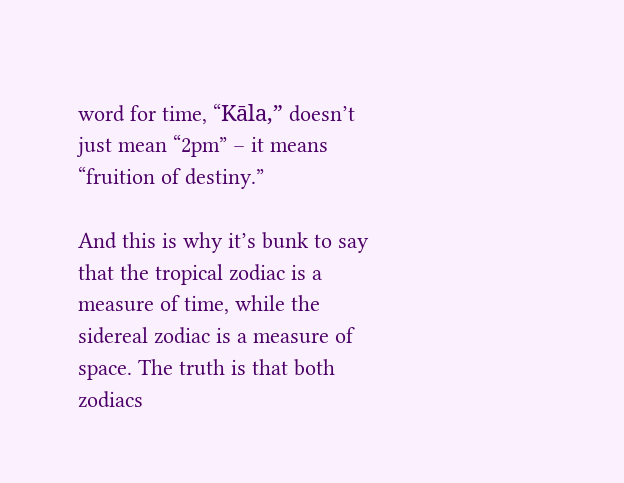word for time, “Kāla,” doesn’t just mean “2pm” – it means “fruition of destiny.”

And this is why it’s bunk to say that the tropical zodiac is a measure of time, while the sidereal zodiac is a measure of space. The truth is that both zodiacs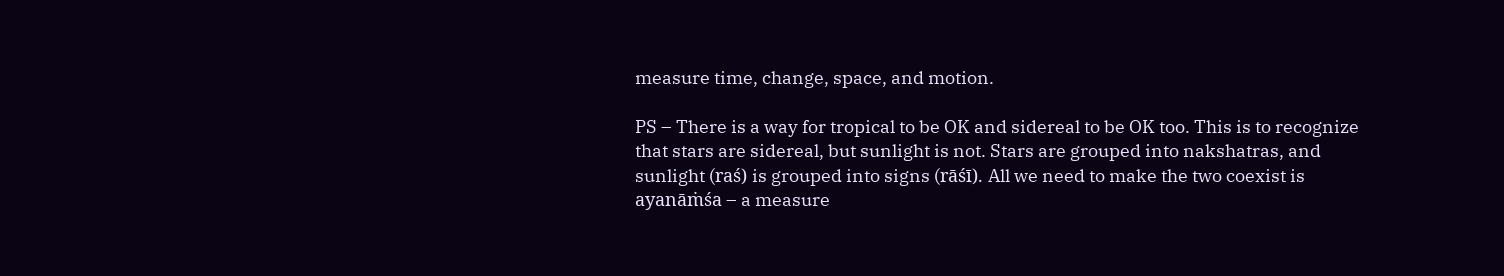measure time, change, space, and motion.

PS – There is a way for tropical to be OK and sidereal to be OK too. This is to recognize that stars are sidereal, but sunlight is not. Stars are grouped into nakshatras, and sunlight (raś) is grouped into signs (rāśī). All we need to make the two coexist is ayanāṁśa – a measure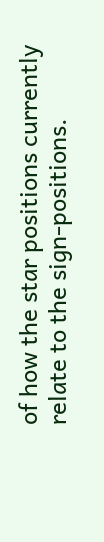of how the star positions currently relate to the sign-positions.